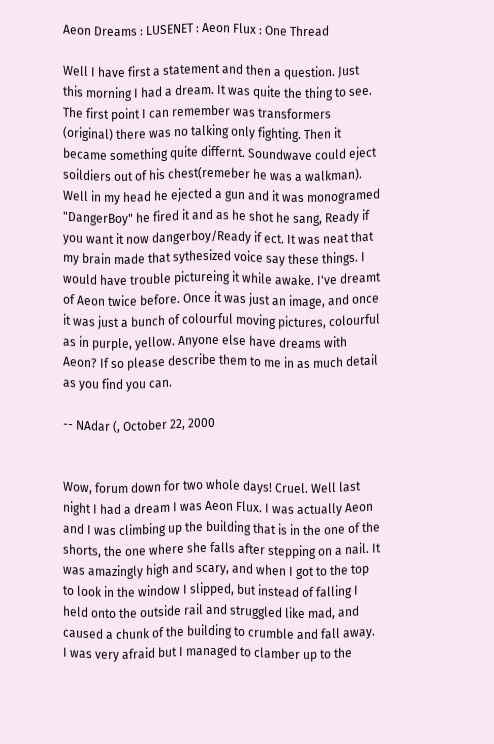Aeon Dreams : LUSENET : Aeon Flux : One Thread

Well I have first a statement and then a question. Just this morning I had a dream. It was quite the thing to see. The first point I can remember was transformers (original) there was no talking only fighting. Then it became something quite differnt. Soundwave could eject soildiers out of his chest(remeber he was a walkman). Well in my head he ejected a gun and it was monogramed "DangerBoy" he fired it and as he shot he sang, Ready if you want it now dangerboy/Ready if ect. It was neat that my brain made that sythesized voice say these things. I would have trouble pictureing it while awake. I've dreamt of Aeon twice before. Once it was just an image, and once it was just a bunch of colourful moving pictures, colourful as in purple, yellow. Anyone else have dreams with Aeon? If so please describe them to me in as much detail as you find you can.

-- NAdar (, October 22, 2000


Wow, forum down for two whole days! Cruel. Well last night I had a dream I was Aeon Flux. I was actually Aeon and I was climbing up the building that is in the one of the shorts, the one where she falls after stepping on a nail. It was amazingly high and scary, and when I got to the top to look in the window I slipped, but instead of falling I held onto the outside rail and struggled like mad, and caused a chunk of the building to crumble and fall away. I was very afraid but I managed to clamber up to the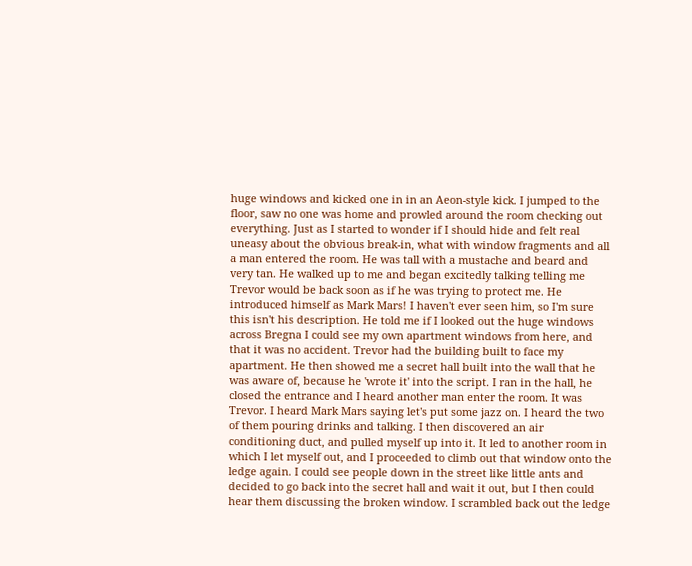huge windows and kicked one in in an Aeon-style kick. I jumped to the floor, saw no one was home and prowled around the room checking out everything. Just as I started to wonder if I should hide and felt real uneasy about the obvious break-in, what with window fragments and all a man entered the room. He was tall with a mustache and beard and very tan. He walked up to me and began excitedly talking telling me Trevor would be back soon as if he was trying to protect me. He introduced himself as Mark Mars! I haven't ever seen him, so I'm sure this isn't his description. He told me if I looked out the huge windows across Bregna I could see my own apartment windows from here, and that it was no accident. Trevor had the building built to face my apartment. He then showed me a secret hall built into the wall that he was aware of, because he 'wrote it' into the script. I ran in the hall, he closed the entrance and I heard another man enter the room. It was Trevor. I heard Mark Mars saying let's put some jazz on. I heard the two of them pouring drinks and talking. I then discovered an air conditioning duct, and pulled myself up into it. It led to another room in which I let myself out, and I proceeded to climb out that window onto the ledge again. I could see people down in the street like little ants and decided to go back into the secret hall and wait it out, but I then could hear them discussing the broken window. I scrambled back out the ledge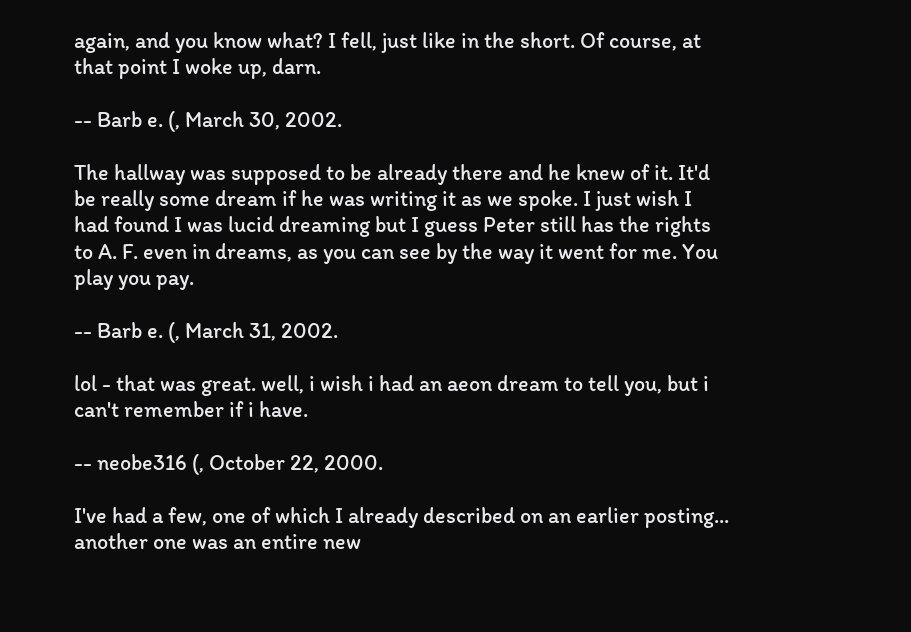again, and you know what? I fell, just like in the short. Of course, at that point I woke up, darn.

-- Barb e. (, March 30, 2002.

The hallway was supposed to be already there and he knew of it. It'd be really some dream if he was writing it as we spoke. I just wish I had found I was lucid dreaming but I guess Peter still has the rights to A. F. even in dreams, as you can see by the way it went for me. You play you pay.

-- Barb e. (, March 31, 2002.

lol - that was great. well, i wish i had an aeon dream to tell you, but i can't remember if i have.

-- neobe316 (, October 22, 2000.

I've had a few, one of which I already described on an earlier posting... another one was an entire new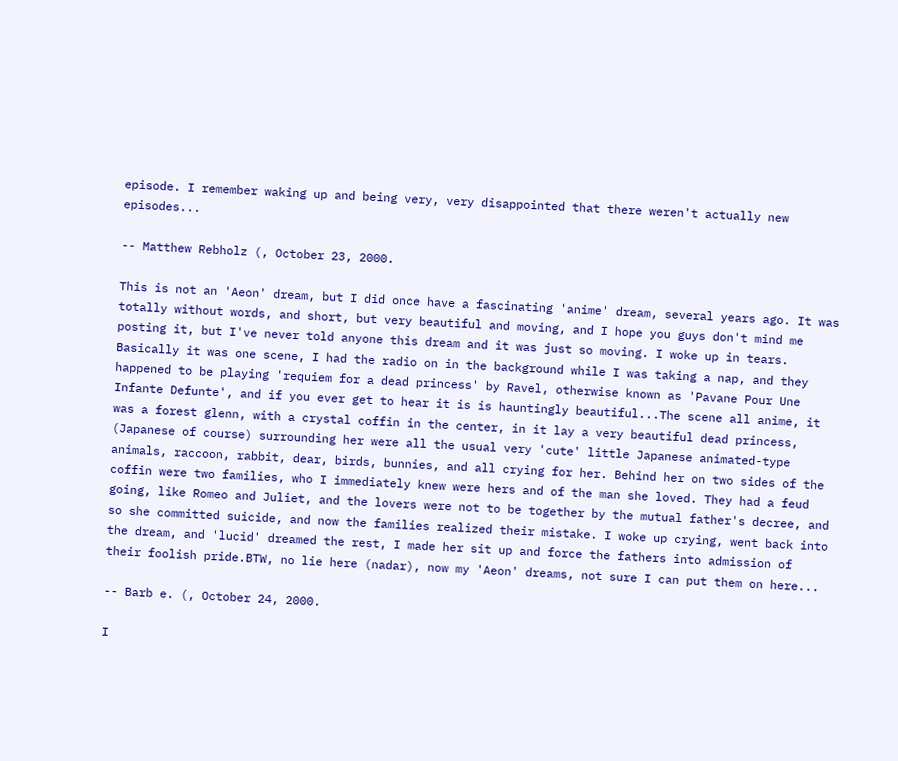episode. I remember waking up and being very, very disappointed that there weren't actually new episodes...

-- Matthew Rebholz (, October 23, 2000.

This is not an 'Aeon' dream, but I did once have a fascinating 'anime' dream, several years ago. It was totally without words, and short, but very beautiful and moving, and I hope you guys don't mind me posting it, but I've never told anyone this dream and it was just so moving. I woke up in tears. Basically it was one scene, I had the radio on in the background while I was taking a nap, and they happened to be playing 'requiem for a dead princess' by Ravel, otherwise known as 'Pavane Pour Une Infante Defunte', and if you ever get to hear it is is hauntingly beautiful...The scene all anime, it was a forest glenn, with a crystal coffin in the center, in it lay a very beautiful dead princess, (Japanese of course) surrounding her were all the usual very 'cute' little Japanese animated-type animals, raccoon, rabbit, dear, birds, bunnies, and all crying for her. Behind her on two sides of the coffin were two families, who I immediately knew were hers and of the man she loved. They had a feud going, like Romeo and Juliet, and the lovers were not to be together by the mutual father's decree, and so she committed suicide, and now the families realized their mistake. I woke up crying, went back into the dream, and 'lucid' dreamed the rest, I made her sit up and force the fathers into admission of their foolish pride.BTW, no lie here (nadar), now my 'Aeon' dreams, not sure I can put them on here...

-- Barb e. (, October 24, 2000.

I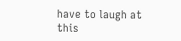have to laugh at this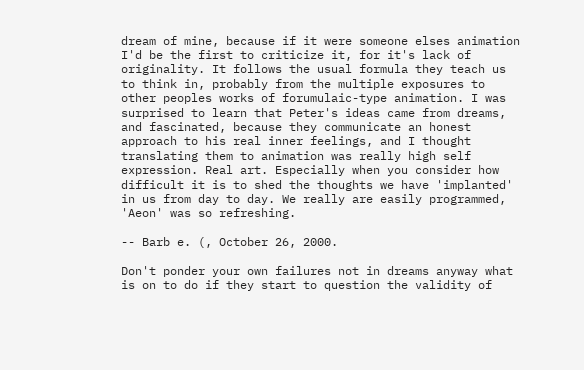dream of mine, because if it were someone elses animation I'd be the first to criticize it, for it's lack of originality. It follows the usual formula they teach us to think in, probably from the multiple exposures to other peoples works of forumulaic-type animation. I was surprised to learn that Peter's ideas came from dreams, and fascinated, because they communicate an honest approach to his real inner feelings, and I thought translating them to animation was really high self expression. Real art. Especially when you consider how difficult it is to shed the thoughts we have 'implanted' in us from day to day. We really are easily programmed, 'Aeon' was so refreshing.

-- Barb e. (, October 26, 2000.

Don't ponder your own failures not in dreams anyway what is on to do if they start to question the validity of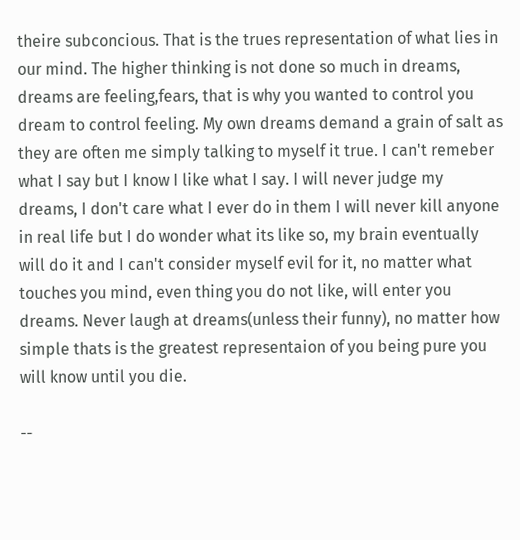theire subconcious. That is the trues representation of what lies in our mind. The higher thinking is not done so much in dreams, dreams are feeling,fears, that is why you wanted to control you dream to control feeling. My own dreams demand a grain of salt as they are often me simply talking to myself it true. I can't remeber what I say but I know I like what I say. I will never judge my dreams, I don't care what I ever do in them I will never kill anyone in real life but I do wonder what its like so, my brain eventually will do it and I can't consider myself evil for it, no matter what touches you mind, even thing you do not like, will enter you dreams. Never laugh at dreams(unless their funny), no matter how simple thats is the greatest representaion of you being pure you will know until you die.

--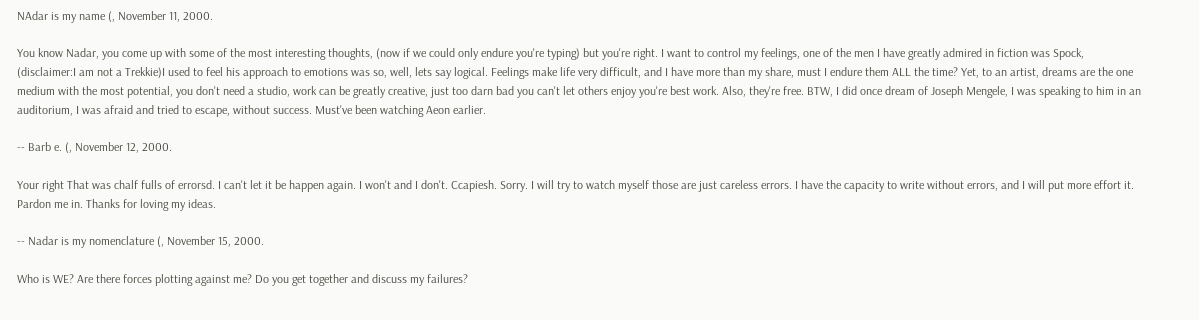NAdar is my name (, November 11, 2000.

You know Nadar, you come up with some of the most interesting thoughts, (now if we could only endure you're typing) but you're right. I want to control my feelings, one of the men I have greatly admired in fiction was Spock, (disclaimer:I am not a Trekkie)I used to feel his approach to emotions was so, well, lets say logical. Feelings make life very difficult, and I have more than my share, must I endure them ALL the time? Yet, to an artist, dreams are the one medium with the most potential, you don't need a studio, work can be greatly creative, just too darn bad you can't let others enjoy you're best work. Also, they're free. BTW, I did once dream of Joseph Mengele, I was speaking to him in an auditorium, I was afraid and tried to escape, without success. Must've been watching Aeon earlier.

-- Barb e. (, November 12, 2000.

Your right That was chalf fulls of errorsd. I can't let it be happen again. I won't and I don't. Ccapiesh. Sorry. I will try to watch myself those are just careless errors. I have the capacity to write without errors, and I will put more effort it. Pardon me in. Thanks for loving my ideas.

-- Nadar is my nomenclature (, November 15, 2000.

Who is WE? Are there forces plotting against me? Do you get together and discuss my failures?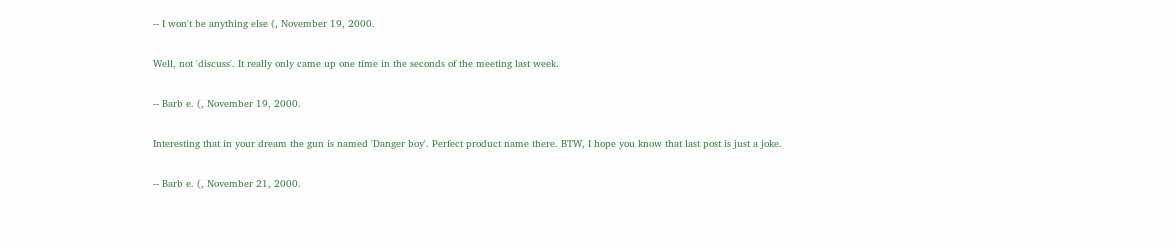-- I won't be anything else (, November 19, 2000.

Well, not 'discuss'. It really only came up one time in the seconds of the meeting last week.

-- Barb e. (, November 19, 2000.

Interesting that in your dream the gun is named 'Danger boy'. Perfect product name there. BTW, I hope you know that last post is just a joke.

-- Barb e. (, November 21, 2000.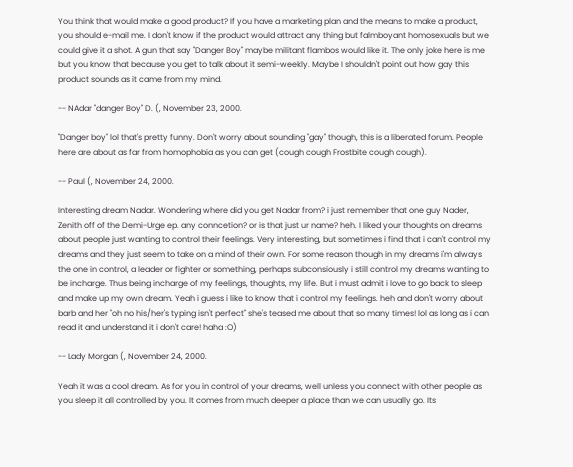You think that would make a good product? If you have a marketing plan and the means to make a product, you should e-mail me. I don't know if the product would attract any thing but falmboyant homosexuals but we could give it a shot. A gun that say "Danger Boy" maybe militant flambos would like it. The only joke here is me but you know that because you get to talk about it semi-weekly. Maybe I shouldn't point out how gay this product sounds as it came from my mind.

-- NAdar "danger Boy" D. (, November 23, 2000.

"Danger boy" lol that's pretty funny. Don't worry about sounding "gay" though, this is a liberated forum. People here are about as far from homophobia as you can get (cough cough Frostbite cough cough).

-- Paul (, November 24, 2000.

Interesting dream Nadar. Wondering where did you get Nadar from? i just remember that one guy Nader, Zenith off of the Demi-Urge ep. any conncetion? or is that just ur name? heh. I liked your thoughts on dreams about people just wanting to control their feelings. Very interesting, but sometimes i find that i can't control my dreams and they just seem to take on a mind of their own. For some reason though in my dreams i'm always the one in control, a leader or fighter or something, perhaps subconsiously i still control my dreams wanting to be incharge. Thus being incharge of my feelings, thoughts, my life. But i must admit i love to go back to sleep and make up my own dream. Yeah i guess i like to know that i control my feelings. heh and don't worry about barb and her "oh no his/her's typing isn't perfect" she's teased me about that so many times! lol as long as i can read it and understand it i don't care! haha :O)

-- Lady Morgan (, November 24, 2000.

Yeah it was a cool dream. As for you in control of your dreams, well unless you connect with other people as you sleep it all controlled by you. It comes from much deeper a place than we can usually go. Its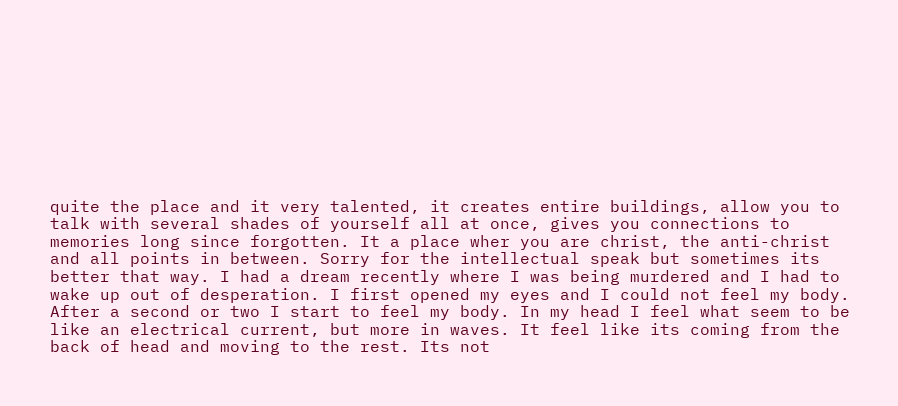quite the place and it very talented, it creates entire buildings, allow you to talk with several shades of yourself all at once, gives you connections to memories long since forgotten. It a place wher you are christ, the anti-christ and all points in between. Sorry for the intellectual speak but sometimes its better that way. I had a dream recently where I was being murdered and I had to wake up out of desperation. I first opened my eyes and I could not feel my body. After a second or two I start to feel my body. In my head I feel what seem to be like an electrical current, but more in waves. It feel like its coming from the back of head and moving to the rest. Its not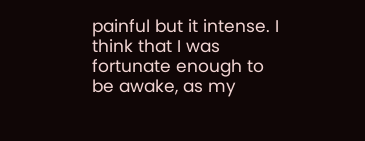painful but it intense. I think that I was fortunate enough to be awake, as my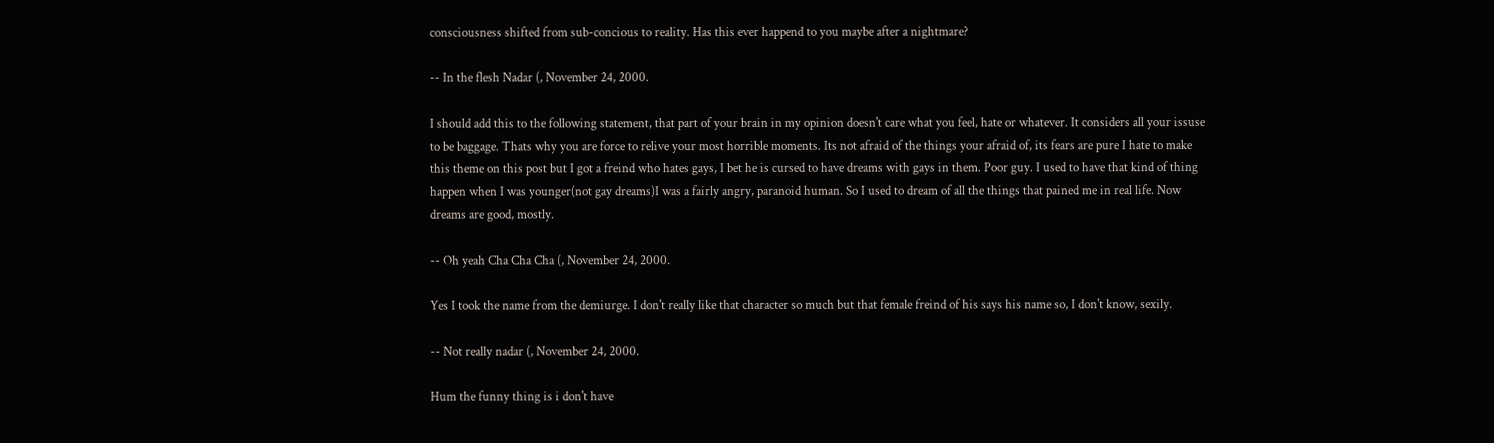consciousness shifted from sub-concious to reality. Has this ever happend to you maybe after a nightmare?

-- In the flesh Nadar (, November 24, 2000.

I should add this to the following statement, that part of your brain in my opinion doesn't care what you feel, hate or whatever. It considers all your issuse to be baggage. Thats why you are force to relive your most horrible moments. Its not afraid of the things your afraid of, its fears are pure I hate to make this theme on this post but I got a freind who hates gays, I bet he is cursed to have dreams with gays in them. Poor guy. I used to have that kind of thing happen when I was younger(not gay dreams)I was a fairly angry, paranoid human. So I used to dream of all the things that pained me in real life. Now dreams are good, mostly.

-- Oh yeah Cha Cha Cha (, November 24, 2000.

Yes I took the name from the demiurge. I don't really like that character so much but that female freind of his says his name so, I don't know, sexily.

-- Not really nadar (, November 24, 2000.

Hum the funny thing is i don't have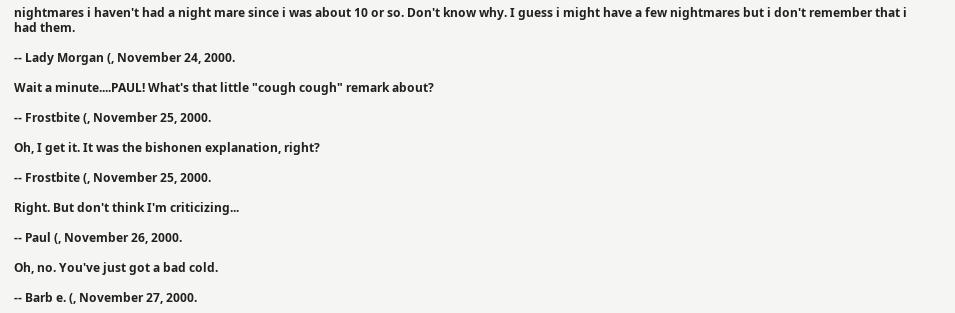nightmares i haven't had a night mare since i was about 10 or so. Don't know why. I guess i might have a few nightmares but i don't remember that i had them.

-- Lady Morgan (, November 24, 2000.

Wait a minute....PAUL! What's that little "cough cough" remark about?

-- Frostbite (, November 25, 2000.

Oh, I get it. It was the bishonen explanation, right?

-- Frostbite (, November 25, 2000.

Right. But don't think I'm criticizing...

-- Paul (, November 26, 2000.

Oh, no. You've just got a bad cold.

-- Barb e. (, November 27, 2000.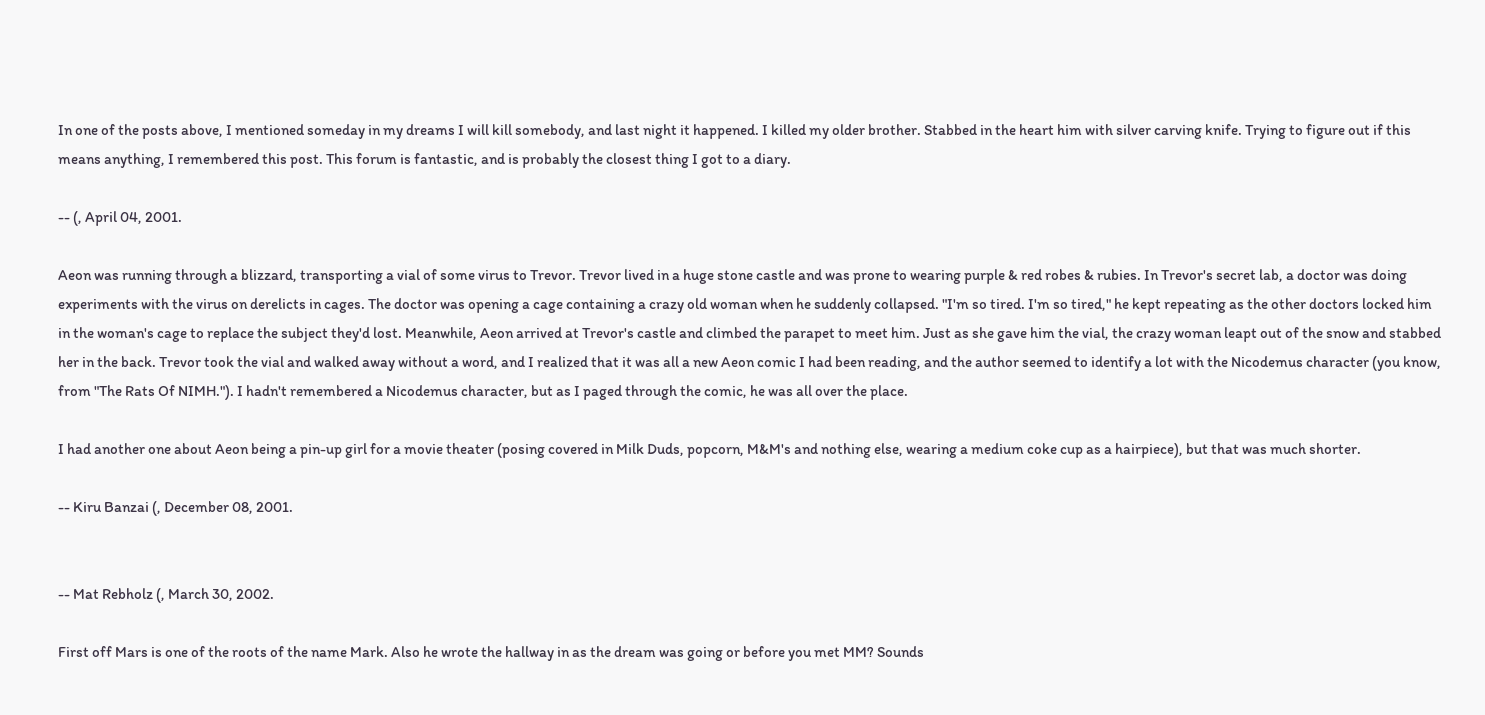In one of the posts above, I mentioned someday in my dreams I will kill somebody, and last night it happened. I killed my older brother. Stabbed in the heart him with silver carving knife. Trying to figure out if this means anything, I remembered this post. This forum is fantastic, and is probably the closest thing I got to a diary.

-- (, April 04, 2001.

Aeon was running through a blizzard, transporting a vial of some virus to Trevor. Trevor lived in a huge stone castle and was prone to wearing purple & red robes & rubies. In Trevor's secret lab, a doctor was doing experiments with the virus on derelicts in cages. The doctor was opening a cage containing a crazy old woman when he suddenly collapsed. "I'm so tired. I'm so tired," he kept repeating as the other doctors locked him in the woman's cage to replace the subject they'd lost. Meanwhile, Aeon arrived at Trevor's castle and climbed the parapet to meet him. Just as she gave him the vial, the crazy woman leapt out of the snow and stabbed her in the back. Trevor took the vial and walked away without a word, and I realized that it was all a new Aeon comic I had been reading, and the author seemed to identify a lot with the Nicodemus character (you know, from "The Rats Of NIMH."). I hadn't remembered a Nicodemus character, but as I paged through the comic, he was all over the place.

I had another one about Aeon being a pin-up girl for a movie theater (posing covered in Milk Duds, popcorn, M&M's and nothing else, wearing a medium coke cup as a hairpiece), but that was much shorter.

-- Kiru Banzai (, December 08, 2001.


-- Mat Rebholz (, March 30, 2002.

First off Mars is one of the roots of the name Mark. Also he wrote the hallway in as the dream was going or before you met MM? Sounds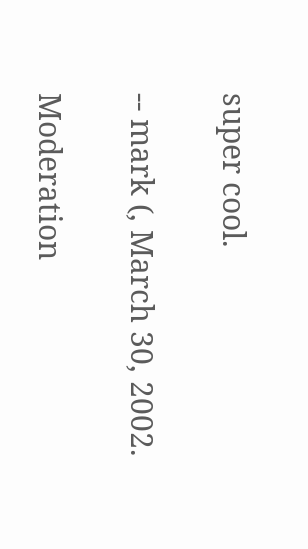super cool.

-- mark (, March 30, 2002.

Moderation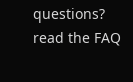questions? read the FAQ